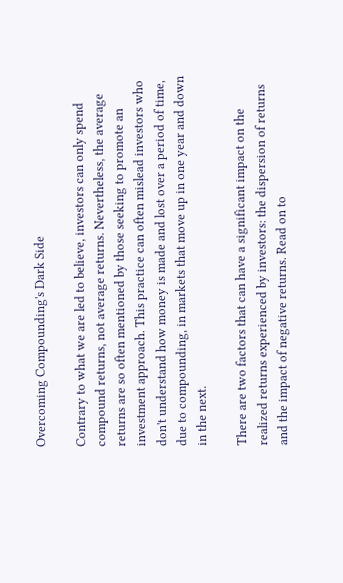Overcoming Compounding's Dark Side

Contrary to what we are led to believe, investors can only spend compound returns, not average returns. Nevertheless, the average returns are so often mentioned by those seeking to promote an investment approach. This practice can often mislead investors who don't understand how money is made and lost over a period of time, due to compounding, in markets that move up in one year and down in the next.

There are two factors that can have a significant impact on the realized returns experienced by investors: the dispersion of returns and the impact of negative returns. Read on to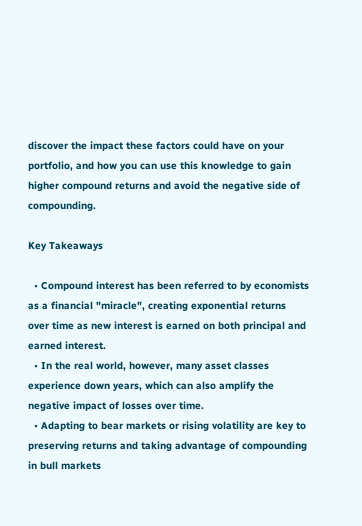discover the impact these factors could have on your portfolio, and how you can use this knowledge to gain higher compound returns and avoid the negative side of compounding.

Key Takeaways

  • Compound interest has been referred to by economists as a financial "miracle", creating exponential returns over time as new interest is earned on both principal and earned interest.
  • In the real world, however, many asset classes experience down years, which can also amplify the negative impact of losses over time.
  • Adapting to bear markets or rising volatility are key to preserving returns and taking advantage of compounding in bull markets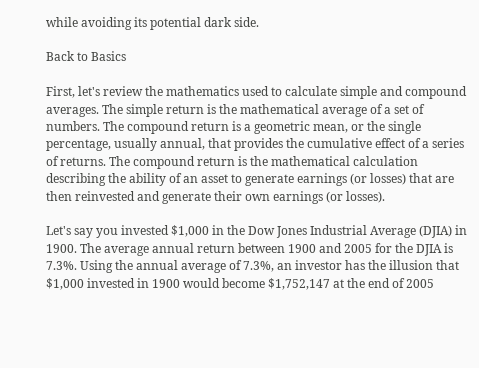while avoiding its potential dark side.

Back to Basics

First, let's review the mathematics used to calculate simple and compound averages. The simple return is the mathematical average of a set of numbers. The compound return is a geometric mean, or the single percentage, usually annual, that provides the cumulative effect of a series of returns. The compound return is the mathematical calculation describing the ability of an asset to generate earnings (or losses) that are then reinvested and generate their own earnings (or losses).

Let's say you invested $1,000 in the Dow Jones Industrial Average (DJIA) in 1900. The average annual return between 1900 and 2005 for the DJIA is 7.3%. Using the annual average of 7.3%, an investor has the illusion that $1,000 invested in 1900 would become $1,752,147 at the end of 2005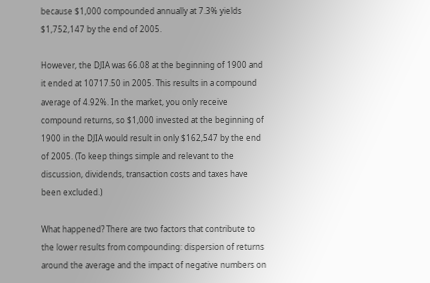because $1,000 compounded annually at 7.3% yields $1,752,147 by the end of 2005.

However, the DJIA was 66.08 at the beginning of 1900 and it ended at 10717.50 in 2005. This results in a compound average of 4.92%. In the market, you only receive compound returns, so $1,000 invested at the beginning of 1900 in the DJIA would result in only $162,547 by the end of 2005. (To keep things simple and relevant to the discussion, dividends, transaction costs and taxes have been excluded.)

What happened? There are two factors that contribute to the lower results from compounding: dispersion of returns around the average and the impact of negative numbers on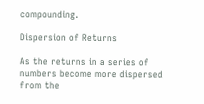compounding.

Dispersion of Returns

As the returns in a series of numbers become more dispersed from the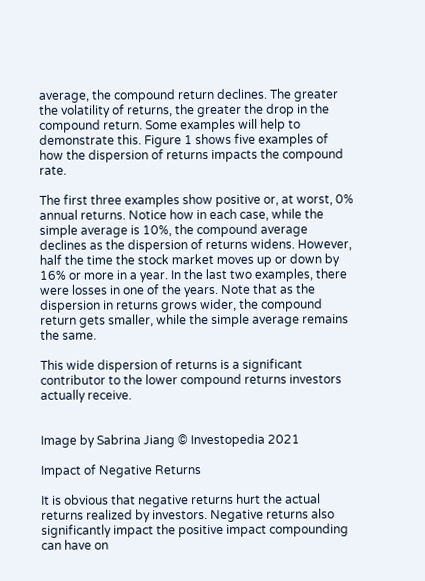average, the compound return declines. The greater the volatility of returns, the greater the drop in the compound return. Some examples will help to demonstrate this. Figure 1 shows five examples of how the dispersion of returns impacts the compound rate.

The first three examples show positive or, at worst, 0% annual returns. Notice how in each case, while the simple average is 10%, the compound average declines as the dispersion of returns widens. However, half the time the stock market moves up or down by 16% or more in a year. In the last two examples, there were losses in one of the years. Note that as the dispersion in returns grows wider, the compound return gets smaller, while the simple average remains the same.

This wide dispersion of returns is a significant contributor to the lower compound returns investors actually receive.


Image by Sabrina Jiang © Investopedia 2021

Impact of Negative Returns

It is obvious that negative returns hurt the actual returns realized by investors. Negative returns also significantly impact the positive impact compounding can have on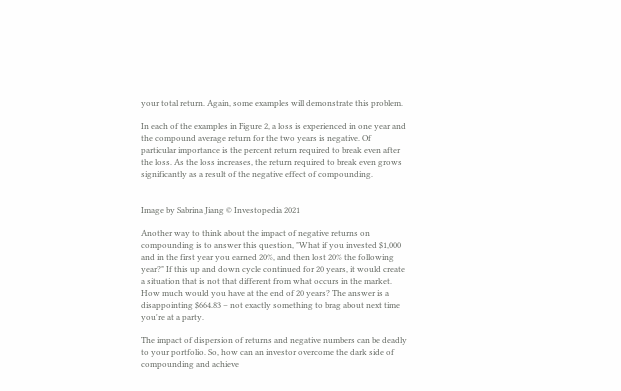your total return. Again, some examples will demonstrate this problem.

In each of the examples in Figure 2, a loss is experienced in one year and the compound average return for the two years is negative. Of particular importance is the percent return required to break even after the loss. As the loss increases, the return required to break even grows significantly as a result of the negative effect of compounding.


Image by Sabrina Jiang © Investopedia 2021

Another way to think about the impact of negative returns on compounding is to answer this question, "What if you invested $1,000 and in the first year you earned 20%, and then lost 20% the following year?" If this up and down cycle continued for 20 years, it would create a situation that is not that different from what occurs in the market. How much would you have at the end of 20 years? The answer is a disappointing $664.83 – not exactly something to brag about next time you're at a party.

The impact of dispersion of returns and negative numbers can be deadly to your portfolio. So, how can an investor overcome the dark side of compounding and achieve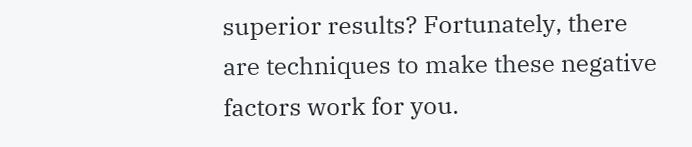superior results? Fortunately, there are techniques to make these negative factors work for you.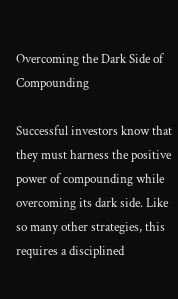Overcoming the Dark Side of Compounding

Successful investors know that they must harness the positive power of compounding while overcoming its dark side. Like so many other strategies, this requires a disciplined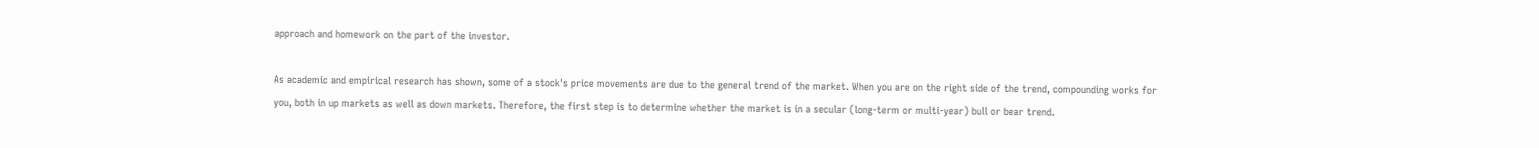approach and homework on the part of the investor.

As academic and empirical research has shown, some of a stock's price movements are due to the general trend of the market. When you are on the right side of the trend, compounding works for you, both in up markets as well as down markets. Therefore, the first step is to determine whether the market is in a secular (long-term or multi-year) bull or bear trend.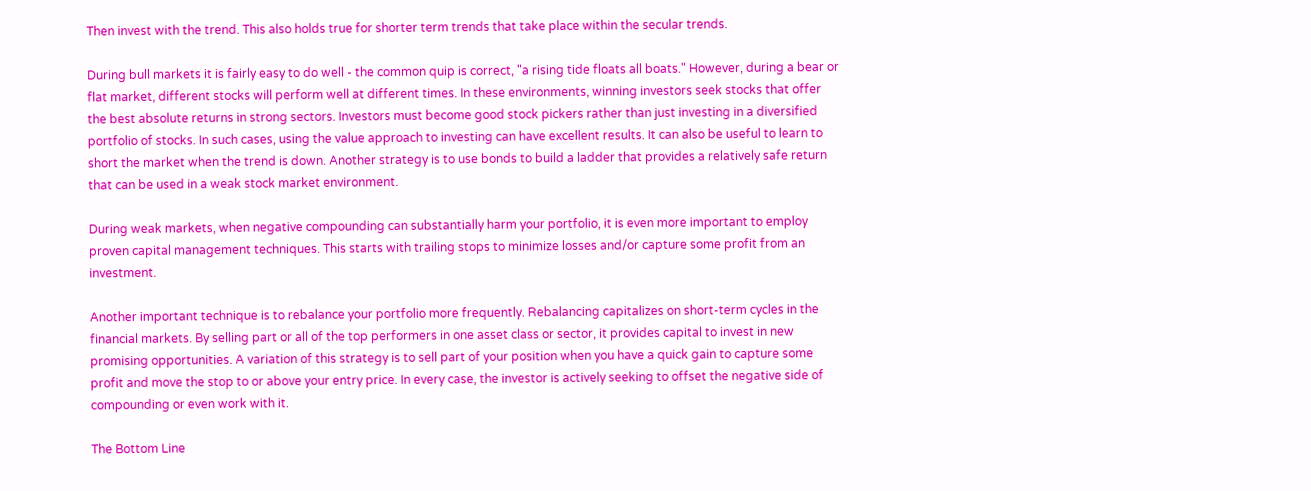Then invest with the trend. This also holds true for shorter term trends that take place within the secular trends.

During bull markets it is fairly easy to do well - the common quip is correct, "a rising tide floats all boats." However, during a bear or flat market, different stocks will perform well at different times. In these environments, winning investors seek stocks that offer the best absolute returns in strong sectors. Investors must become good stock pickers rather than just investing in a diversified portfolio of stocks. In such cases, using the value approach to investing can have excellent results. It can also be useful to learn to short the market when the trend is down. Another strategy is to use bonds to build a ladder that provides a relatively safe return that can be used in a weak stock market environment.

During weak markets, when negative compounding can substantially harm your portfolio, it is even more important to employ proven capital management techniques. This starts with trailing stops to minimize losses and/or capture some profit from an investment.

Another important technique is to rebalance your portfolio more frequently. Rebalancing capitalizes on short-term cycles in the financial markets. By selling part or all of the top performers in one asset class or sector, it provides capital to invest in new promising opportunities. A variation of this strategy is to sell part of your position when you have a quick gain to capture some profit and move the stop to or above your entry price. In every case, the investor is actively seeking to offset the negative side of compounding or even work with it.

The Bottom Line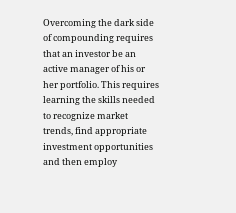Overcoming the dark side of compounding requires that an investor be an active manager of his or her portfolio. This requires learning the skills needed to recognize market trends, find appropriate investment opportunities and then employ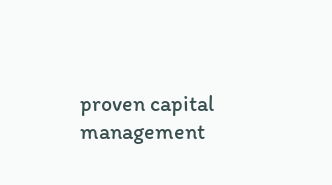proven capital management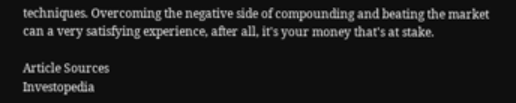techniques. Overcoming the negative side of compounding and beating the market can a very satisfying experience, after all, it's your money that's at stake.

Article Sources
Investopedia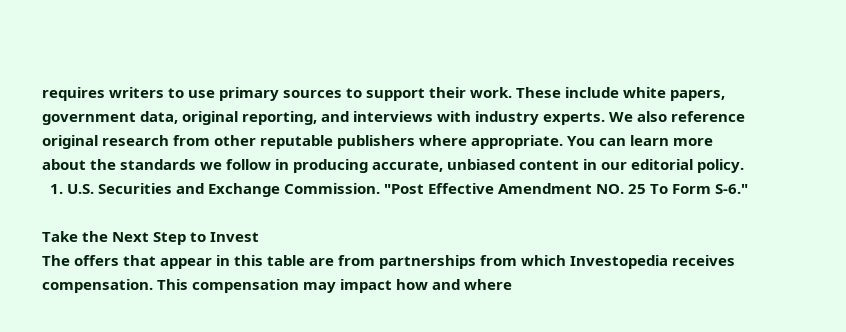requires writers to use primary sources to support their work. These include white papers, government data, original reporting, and interviews with industry experts. We also reference original research from other reputable publishers where appropriate. You can learn more about the standards we follow in producing accurate, unbiased content in our editorial policy.
  1. U.S. Securities and Exchange Commission. "Post Effective Amendment NO. 25 To Form S-6."

Take the Next Step to Invest
The offers that appear in this table are from partnerships from which Investopedia receives compensation. This compensation may impact how and where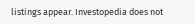listings appear. Investopedia does not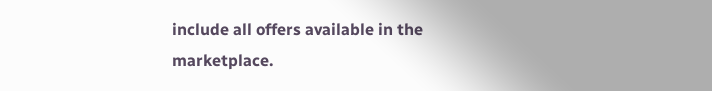include all offers available in the marketplace.